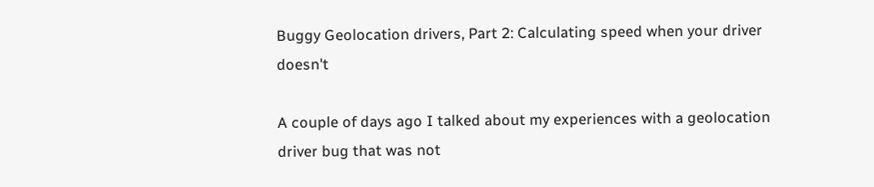Buggy Geolocation drivers, Part 2: Calculating speed when your driver doesn't

A couple of days ago I talked about my experiences with a geolocation driver bug that was not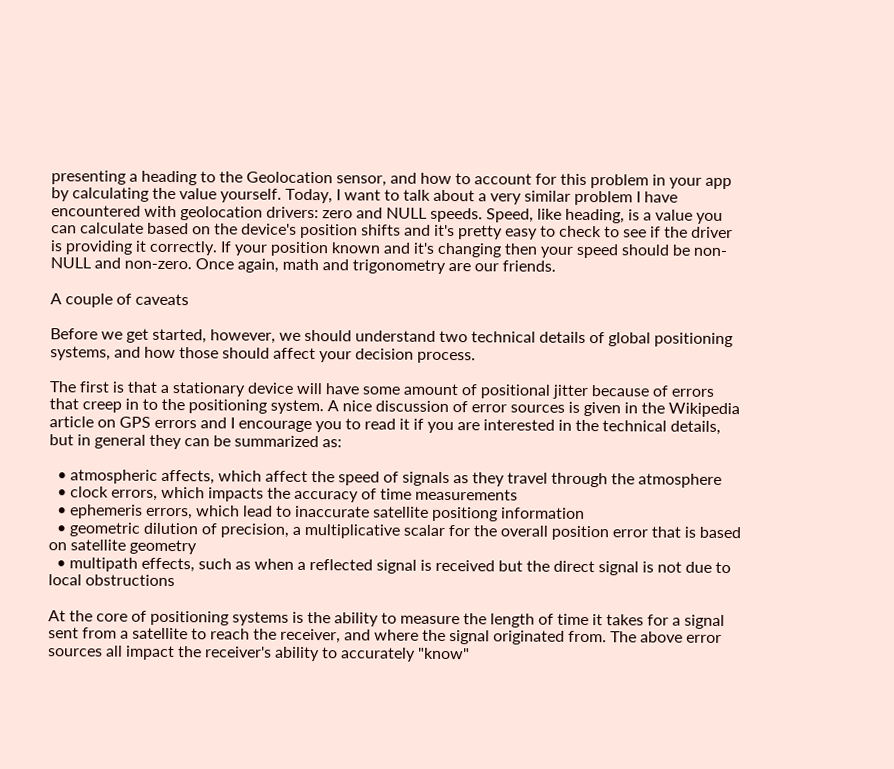presenting a heading to the Geolocation sensor, and how to account for this problem in your app by calculating the value yourself. Today, I want to talk about a very similar problem I have encountered with geolocation drivers: zero and NULL speeds. Speed, like heading, is a value you can calculate based on the device's position shifts and it's pretty easy to check to see if the driver is providing it correctly. If your position known and it's changing then your speed should be non-NULL and non-zero. Once again, math and trigonometry are our friends.

A couple of caveats

Before we get started, however, we should understand two technical details of global positioning systems, and how those should affect your decision process.

The first is that a stationary device will have some amount of positional jitter because of errors that creep in to the positioning system. A nice discussion of error sources is given in the Wikipedia article on GPS errors and I encourage you to read it if you are interested in the technical details, but in general they can be summarized as:

  • atmospheric affects, which affect the speed of signals as they travel through the atmosphere
  • clock errors, which impacts the accuracy of time measurements
  • ephemeris errors, which lead to inaccurate satellite positiong information
  • geometric dilution of precision, a multiplicative scalar for the overall position error that is based on satellite geometry
  • multipath effects, such as when a reflected signal is received but the direct signal is not due to local obstructions

At the core of positioning systems is the ability to measure the length of time it takes for a signal sent from a satellite to reach the receiver, and where the signal originated from. The above error sources all impact the receiver's ability to accurately "know"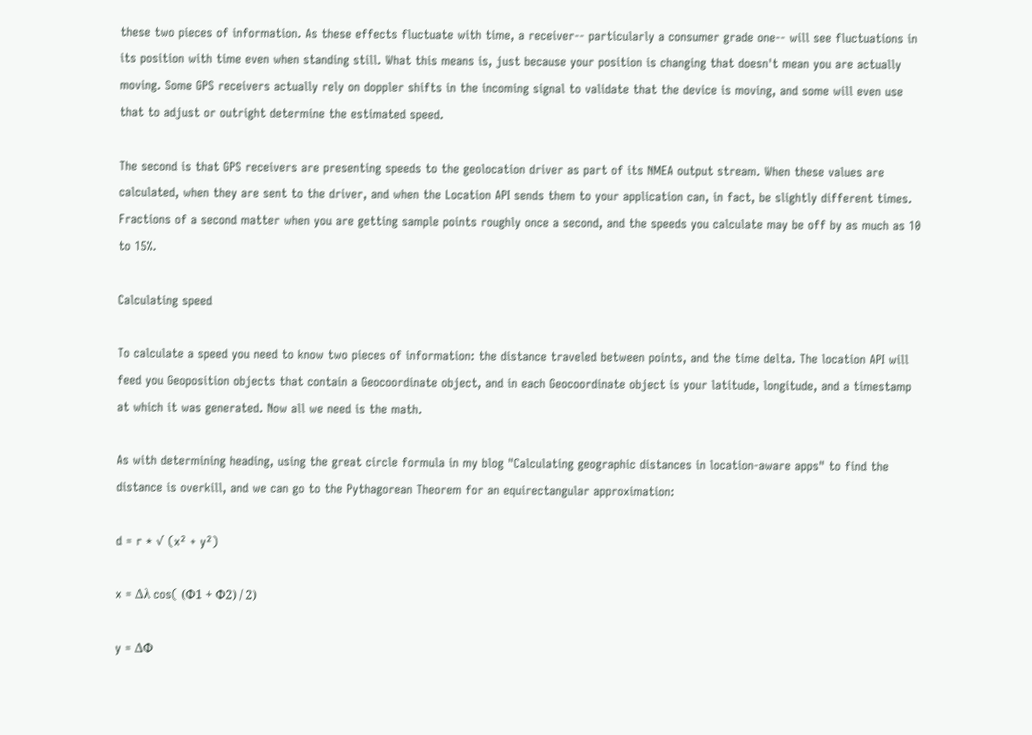these two pieces of information. As these effects fluctuate with time, a receiver-- particularly a consumer grade one-- will see fluctuations in its position with time even when standing still. What this means is, just because your position is changing that doesn't mean you are actually moving. Some GPS receivers actually rely on doppler shifts in the incoming signal to validate that the device is moving, and some will even use that to adjust or outright determine the estimated speed.

The second is that GPS receivers are presenting speeds to the geolocation driver as part of its NMEA output stream. When these values are calculated, when they are sent to the driver, and when the Location API sends them to your application can, in fact, be slightly different times. Fractions of a second matter when you are getting sample points roughly once a second, and the speeds you calculate may be off by as much as 10 to 15%.

Calculating speed

To calculate a speed you need to know two pieces of information: the distance traveled between points, and the time delta. The location API will feed you Geoposition objects that contain a Geocoordinate object, and in each Geocoordinate object is your latitude, longitude, and a timestamp at which it was generated. Now all we need is the math.

As with determining heading, using the great circle formula in my blog "Calculating geographic distances in location-aware apps" to find the distance is overkill, and we can go to the Pythagorean Theorem for an equirectangular approximation:

d = r * √ (x² + y²)

x = Δλ cos( (Φ1 + Φ2) / 2)

y = ΔΦ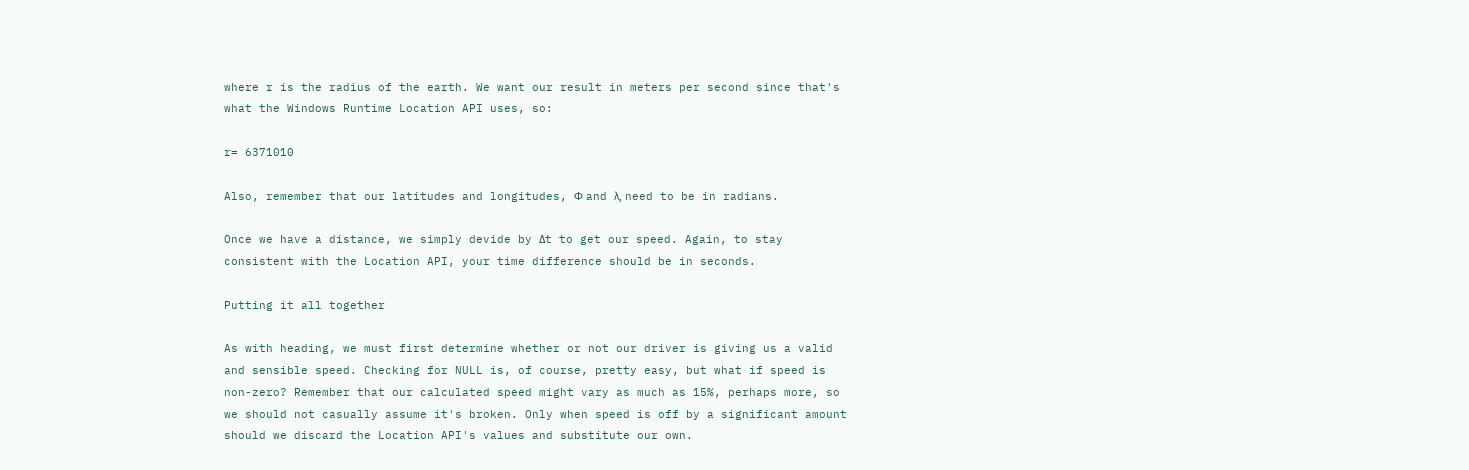where r is the radius of the earth. We want our result in meters per second since that's what the Windows Runtime Location API uses, so:

r= 6371010

Also, remember that our latitudes and longitudes, Φ and λ, need to be in radians.

Once we have a distance, we simply devide by Δt to get our speed. Again, to stay consistent with the Location API, your time difference should be in seconds.

Putting it all together

As with heading, we must first determine whether or not our driver is giving us a valid and sensible speed. Checking for NULL is, of course, pretty easy, but what if speed is non-zero? Remember that our calculated speed might vary as much as 15%, perhaps more, so we should not casually assume it's broken. Only when speed is off by a significant amount should we discard the Location API's values and substitute our own.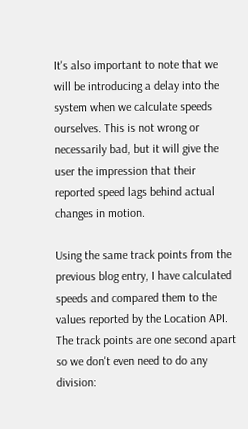It's also important to note that we will be introducing a delay into the system when we calculate speeds ourselves. This is not wrong or necessarily bad, but it will give the user the impression that their reported speed lags behind actual changes in motion.

Using the same track points from the previous blog entry, I have calculated speeds and compared them to the values reported by the Location API. The track points are one second apart so we don't even need to do any division: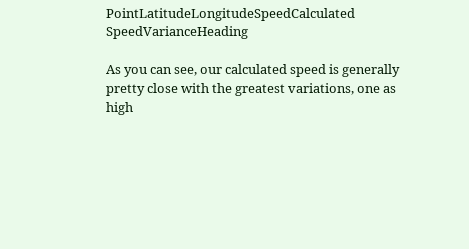PointLatitudeLongitudeSpeedCalculated SpeedVarianceHeading

As you can see, our calculated speed is generally pretty close with the greatest variations, one as high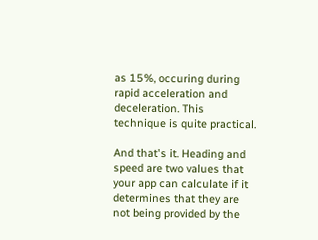as 15%, occuring during rapid acceleration and deceleration. This technique is quite practical.

And that's it. Heading and speed are two values that your app can calculate if it determines that they are not being provided by the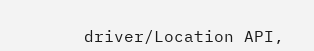driver/Location API,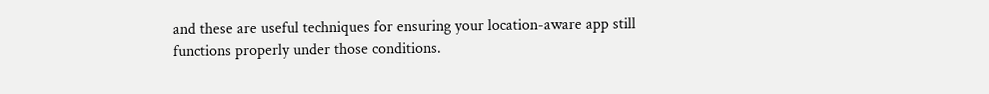and these are useful techniques for ensuring your location-aware app still functions properly under those conditions.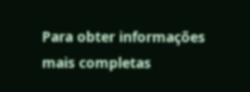Para obter informações mais completas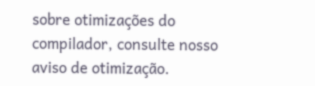sobre otimizações do compilador, consulte nosso aviso de otimização.